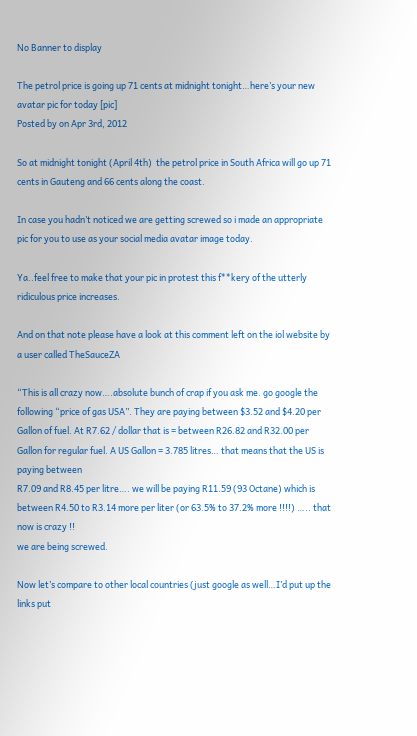No Banner to display

The petrol price is going up 71 cents at midnight tonight…here’s your new avatar pic for today [pic]
Posted by on Apr 3rd, 2012

So at midnight tonight (April 4th)  the petrol price in South Africa will go up 71 cents in Gauteng and 66 cents along the coast.

In case you hadn’t noticed we are getting screwed so i made an appropriate pic for you to use as your social media avatar image today.

Ya..feel free to make that your pic in protest this f**kery of the utterly ridiculous price increases.

And on that note please have a look at this comment left on the iol website by a user called TheSauceZA

“This is all crazy now….absolute bunch of crap if you ask me. go google the following “price of gas USA”. They are paying between $3.52 and $4.20 per Gallon of fuel. At R7.62 / dollar that is = between R26.82 and R32.00 per Gallon for regular fuel. A US Gallon = 3.785 litres… that means that the US is paying between
R7.09 and R8.45 per litre…. we will be paying R11.59 (93 Octane) which is between R4.50 to R3.14 more per liter (or 63.5% to 37.2% more !!!!) ….. that now is crazy !!
we are being screwed.

Now let’s compare to other local countries (just google as well…I’d put up the links put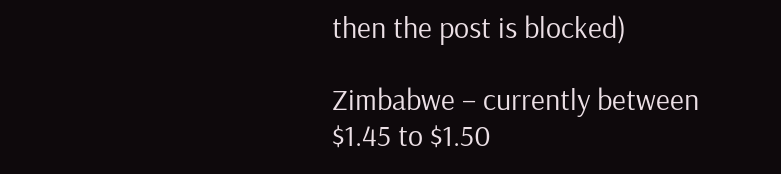then the post is blocked)

Zimbabwe – currently between $1.45 to $1.50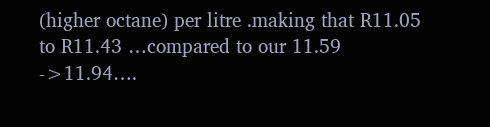(higher octane) per litre .making that R11.05 to R11.43 …compared to our 11.59 ->11.94….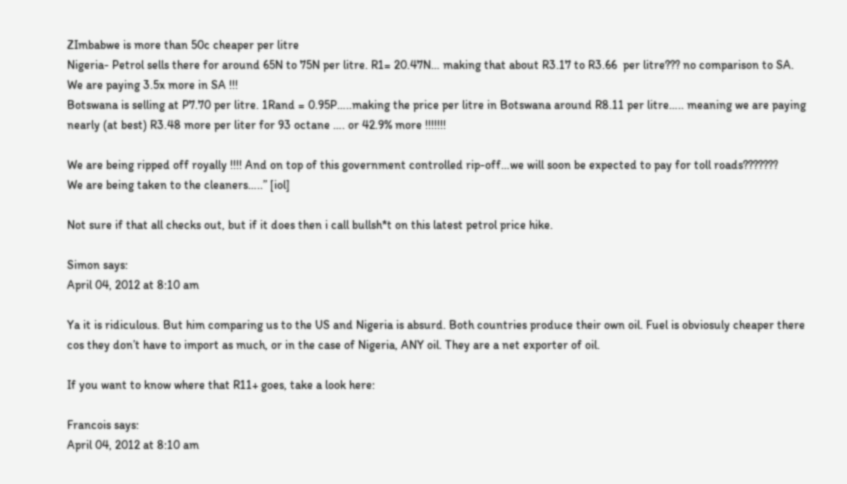ZImbabwe is more than 50c cheaper per litre
Nigeria- Petrol sells there for around 65N to 75N per litre. R1= 20.47N… making that about R3.17 to R3.66  per litre??? no comparison to SA. We are paying 3.5x more in SA !!!
Botswana is selling at P7.70 per litre. 1Rand = 0.95P…..making the price per litre in Botswana around R8.11 per litre….. meaning we are paying nearly (at best) R3.48 more per liter for 93 octane …. or 42.9% more !!!!!!!

We are being ripped off royally !!!! And on top of this government controlled rip-off…we will soon be expected to pay for toll roads???????
We are being taken to the cleaners…..” [iol]

Not sure if that all checks out, but if it does then i call bullsh*t on this latest petrol price hike.

Simon says:
April 04, 2012 at 8:10 am

Ya it is ridiculous. But him comparing us to the US and Nigeria is absurd. Both countries produce their own oil. Fuel is obviosuly cheaper there cos they don’t have to import as much, or in the case of Nigeria, ANY oil. They are a net exporter of oil.

If you want to know where that R11+ goes, take a look here:

Francois says:
April 04, 2012 at 8:10 am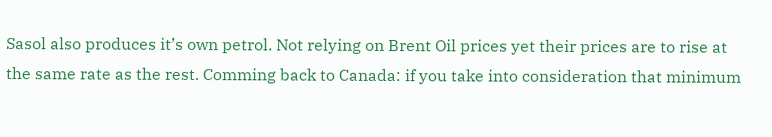Sasol also produces it’s own petrol. Not relying on Brent Oil prices yet their prices are to rise at the same rate as the rest. Comming back to Canada: if you take into consideration that minimum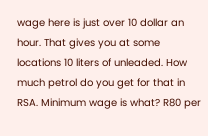wage here is just over 10 dollar an hour. That gives you at some locations 10 liters of unleaded. How much petrol do you get for that in RSA. Minimum wage is what? R80 per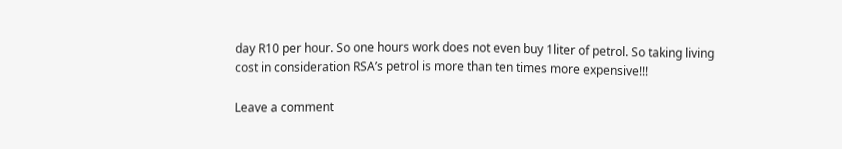day R10 per hour. So one hours work does not even buy 1liter of petrol. So taking living cost in consideration RSA’s petrol is more than ten times more expensive!!!

Leave a comment